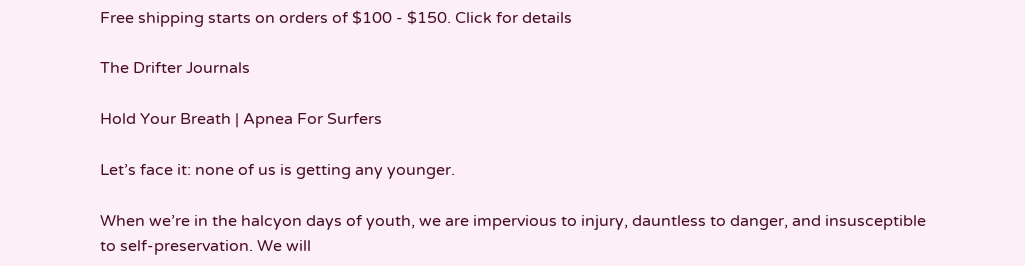Free shipping starts on orders of $100 - $150. Click for details

The Drifter Journals

Hold Your Breath | Apnea For Surfers

Let’s face it: none of us is getting any younger.

When we’re in the halcyon days of youth, we are impervious to injury, dauntless to danger, and insusceptible to self-preservation. We will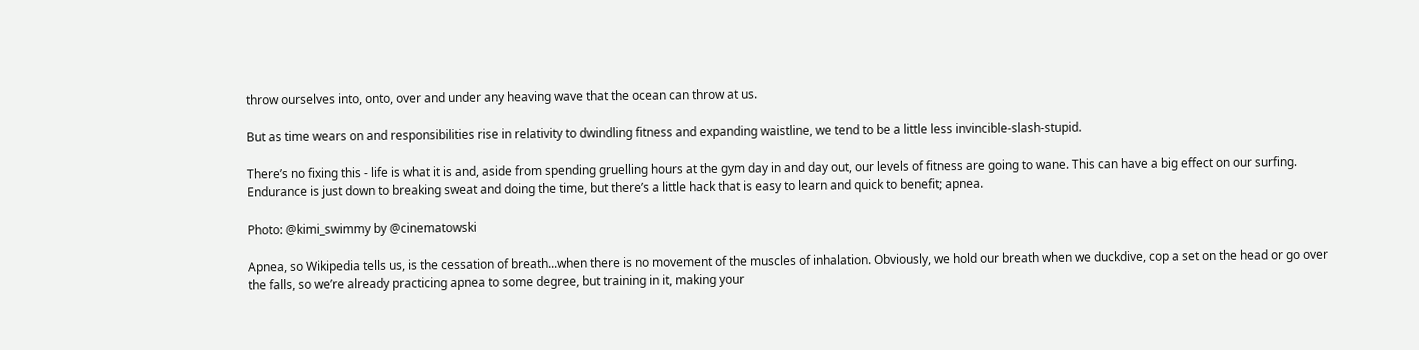throw ourselves into, onto, over and under any heaving wave that the ocean can throw at us.

But as time wears on and responsibilities rise in relativity to dwindling fitness and expanding waistline, we tend to be a little less invincible-slash-stupid.

There’s no fixing this - life is what it is and, aside from spending gruelling hours at the gym day in and day out, our levels of fitness are going to wane. This can have a big effect on our surfing. Endurance is just down to breaking sweat and doing the time, but there’s a little hack that is easy to learn and quick to benefit; apnea.

Photo: @kimi_swimmy by @cinematowski

Apnea, so Wikipedia tells us, is the cessation of breath...when there is no movement of the muscles of inhalation. Obviously, we hold our breath when we duckdive, cop a set on the head or go over the falls, so we’re already practicing apnea to some degree, but training in it, making your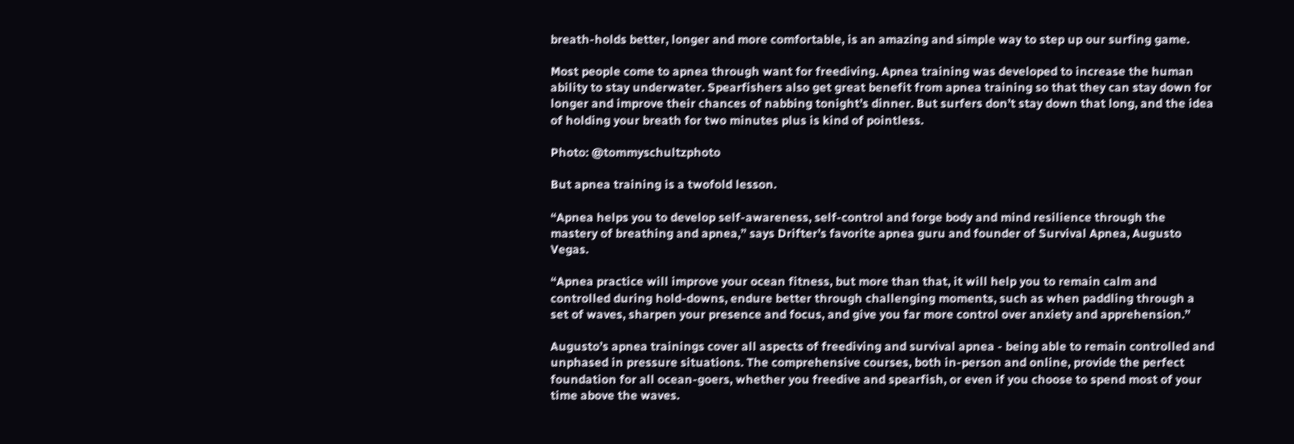breath-holds better, longer and more comfortable, is an amazing and simple way to step up our surfing game.

Most people come to apnea through want for freediving. Apnea training was developed to increase the human ability to stay underwater. Spearfishers also get great benefit from apnea training so that they can stay down for longer and improve their chances of nabbing tonight’s dinner. But surfers don’t stay down that long, and the idea of holding your breath for two minutes plus is kind of pointless.

Photo: @tommyschultzphoto

But apnea training is a twofold lesson.

“Apnea helps you to develop self-awareness, self-control and forge body and mind resilience through the mastery of breathing and apnea,” says Drifter’s favorite apnea guru and founder of Survival Apnea, Augusto Vegas.

“Apnea practice will improve your ocean fitness, but more than that, it will help you to remain calm and controlled during hold-downs, endure better through challenging moments, such as when paddling through a set of waves, sharpen your presence and focus, and give you far more control over anxiety and apprehension.”

Augusto’s apnea trainings cover all aspects of freediving and survival apnea - being able to remain controlled and unphased in pressure situations. The comprehensive courses, both in-person and online, provide the perfect foundation for all ocean-goers, whether you freedive and spearfish, or even if you choose to spend most of your time above the waves.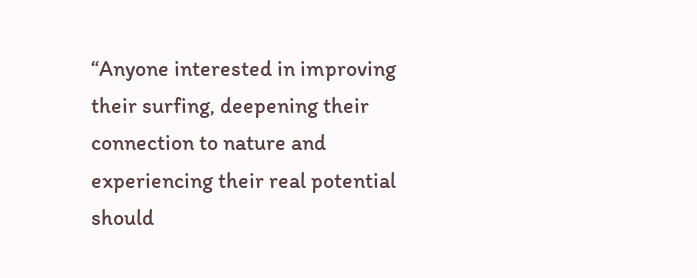“Anyone interested in improving their surfing, deepening their connection to nature and experiencing their real potential should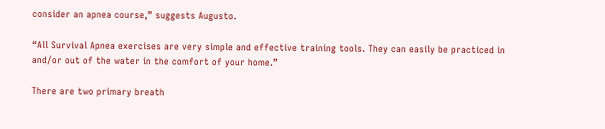consider an apnea course,” suggests Augusto.

“All Survival Apnea exercises are very simple and effective training tools. They can easily be practiced in and/or out of the water in the comfort of your home.”

There are two primary breath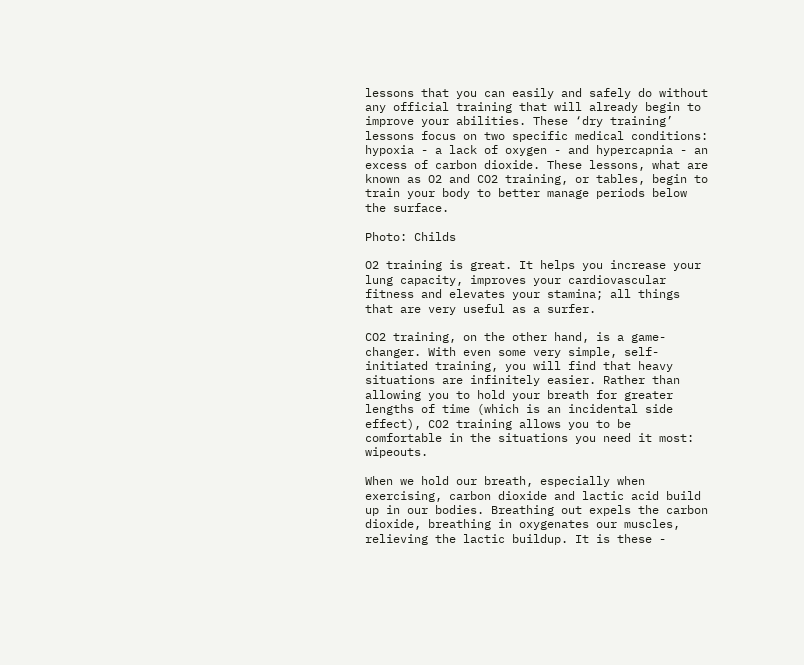lessons that you can easily and safely do without any official training that will already begin to improve your abilities. These ‘dry training’ lessons focus on two specific medical conditions: hypoxia - a lack of oxygen - and hypercapnia - an excess of carbon dioxide. These lessons, what are known as O2 and CO2 training, or tables, begin to train your body to better manage periods below the surface.

Photo: Childs

O2 training is great. It helps you increase your lung capacity, improves your cardiovascular fitness and elevates your stamina; all things that are very useful as a surfer.

CO2 training, on the other hand, is a game-changer. With even some very simple, self-initiated training, you will find that heavy situations are infinitely easier. Rather than allowing you to hold your breath for greater lengths of time (which is an incidental side effect), CO2 training allows you to be comfortable in the situations you need it most: wipeouts.

When we hold our breath, especially when exercising, carbon dioxide and lactic acid build up in our bodies. Breathing out expels the carbon dioxide, breathing in oxygenates our muscles, relieving the lactic buildup. It is these -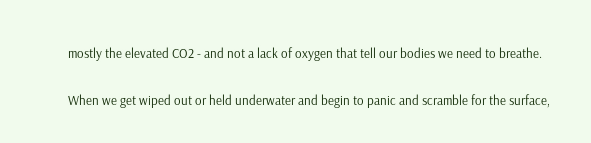mostly the elevated CO2 - and not a lack of oxygen that tell our bodies we need to breathe.

When we get wiped out or held underwater and begin to panic and scramble for the surface,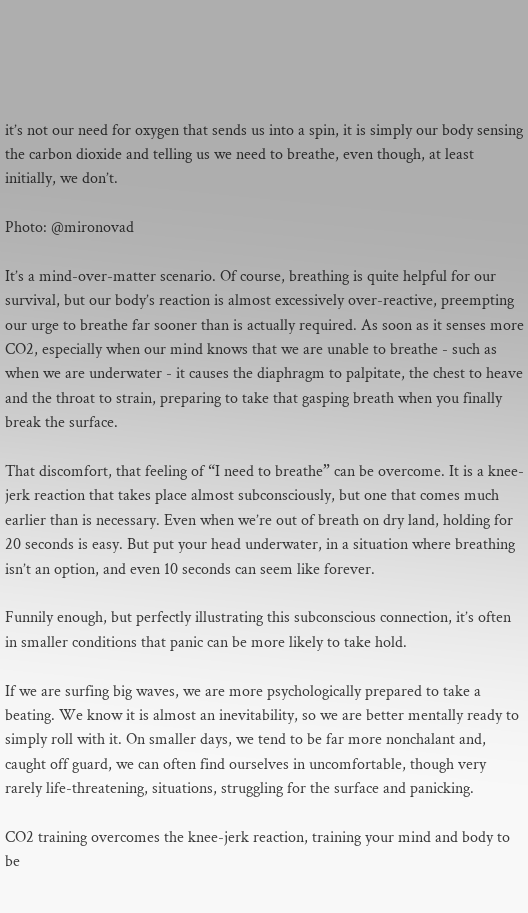it’s not our need for oxygen that sends us into a spin, it is simply our body sensing the carbon dioxide and telling us we need to breathe, even though, at least initially, we don’t.

Photo: @mironovad

It’s a mind-over-matter scenario. Of course, breathing is quite helpful for our survival, but our body’s reaction is almost excessively over-reactive, preempting our urge to breathe far sooner than is actually required. As soon as it senses more CO2, especially when our mind knows that we are unable to breathe - such as when we are underwater - it causes the diaphragm to palpitate, the chest to heave and the throat to strain, preparing to take that gasping breath when you finally break the surface.

That discomfort, that feeling of “I need to breathe” can be overcome. It is a knee-jerk reaction that takes place almost subconsciously, but one that comes much earlier than is necessary. Even when we’re out of breath on dry land, holding for 20 seconds is easy. But put your head underwater, in a situation where breathing isn’t an option, and even 10 seconds can seem like forever.

Funnily enough, but perfectly illustrating this subconscious connection, it’s often in smaller conditions that panic can be more likely to take hold.

If we are surfing big waves, we are more psychologically prepared to take a beating. We know it is almost an inevitability, so we are better mentally ready to simply roll with it. On smaller days, we tend to be far more nonchalant and, caught off guard, we can often find ourselves in uncomfortable, though very rarely life-threatening, situations, struggling for the surface and panicking.

CO2 training overcomes the knee-jerk reaction, training your mind and body to be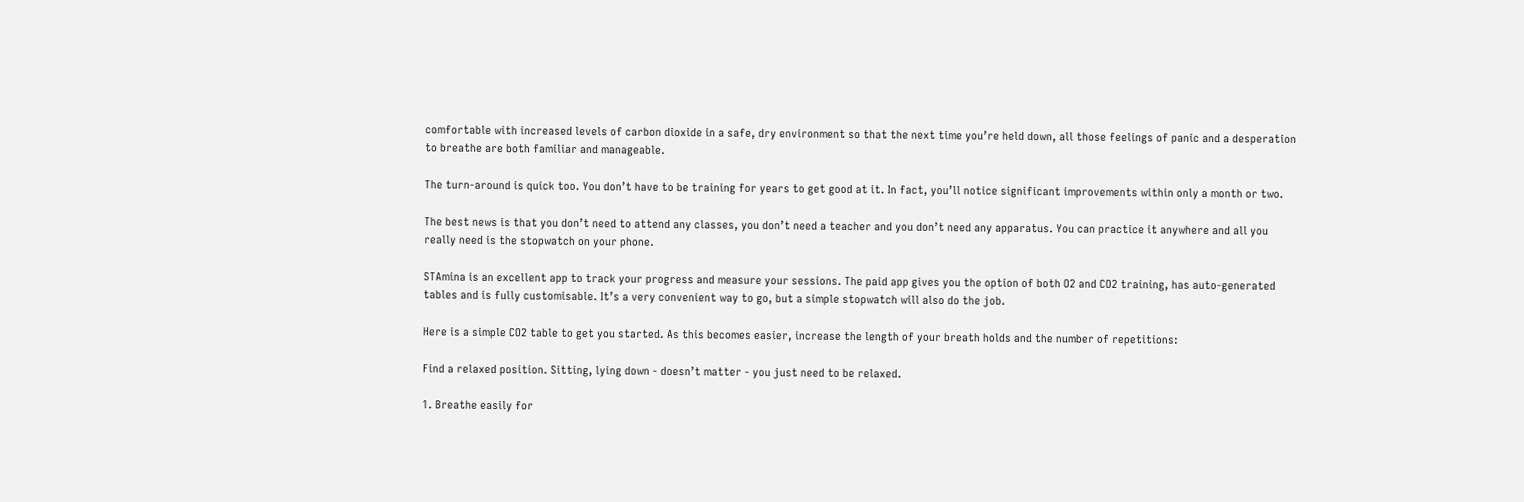comfortable with increased levels of carbon dioxide in a safe, dry environment so that the next time you’re held down, all those feelings of panic and a desperation to breathe are both familiar and manageable.

The turn-around is quick too. You don’t have to be training for years to get good at it. In fact, you’ll notice significant improvements within only a month or two.

The best news is that you don’t need to attend any classes, you don’t need a teacher and you don’t need any apparatus. You can practice it anywhere and all you really need is the stopwatch on your phone.

STAmina is an excellent app to track your progress and measure your sessions. The paid app gives you the option of both O2 and CO2 training, has auto-generated tables and is fully customisable. It’s a very convenient way to go, but a simple stopwatch will also do the job.

Here is a simple CO2 table to get you started. As this becomes easier, increase the length of your breath holds and the number of repetitions:

Find a relaxed position. Sitting, lying down - doesn’t matter - you just need to be relaxed.

1. Breathe easily for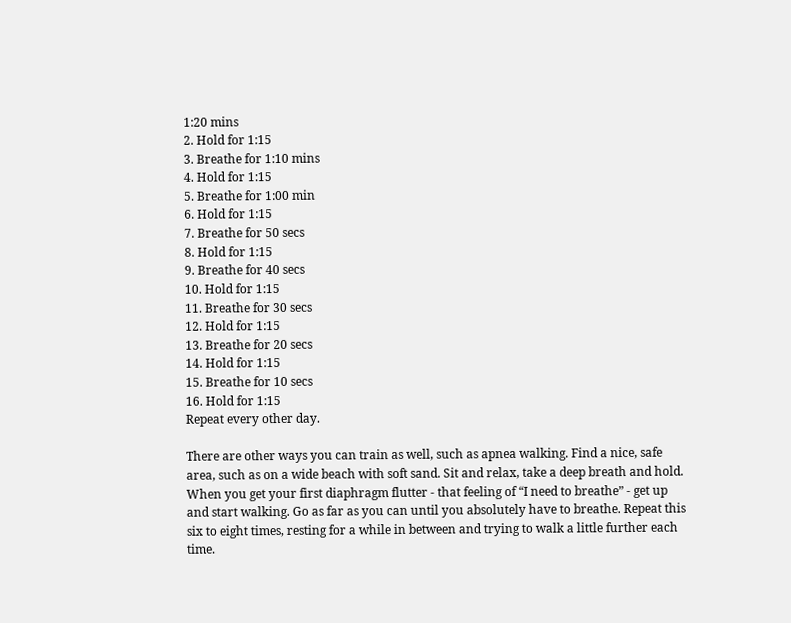1:20 mins
2. Hold for 1:15
3. Breathe for 1:10 mins
4. Hold for 1:15
5. Breathe for 1:00 min
6. Hold for 1:15
7. Breathe for 50 secs
8. Hold for 1:15
9. Breathe for 40 secs
10. Hold for 1:15
11. Breathe for 30 secs
12. Hold for 1:15
13. Breathe for 20 secs
14. Hold for 1:15
15. Breathe for 10 secs
16. Hold for 1:15
Repeat every other day.

There are other ways you can train as well, such as apnea walking. Find a nice, safe area, such as on a wide beach with soft sand. Sit and relax, take a deep breath and hold. When you get your first diaphragm flutter - that feeling of “I need to breathe” - get up and start walking. Go as far as you can until you absolutely have to breathe. Repeat this six to eight times, resting for a while in between and trying to walk a little further each time.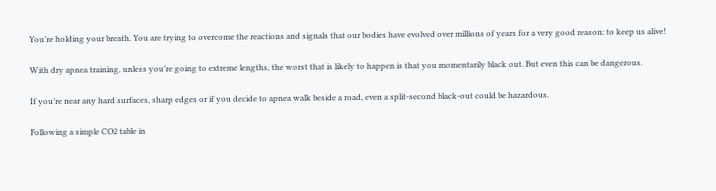You’re holding your breath. You are trying to overcome the reactions and signals that our bodies have evolved over millions of years for a very good reason: to keep us alive!

With dry apnea training, unless you’re going to extreme lengths, the worst that is likely to happen is that you momentarily black out. But even this can be dangerous.

If you’re near any hard surfaces, sharp edges or if you decide to apnea walk beside a road, even a split-second black-out could be hazardous.

Following a simple CO2 table in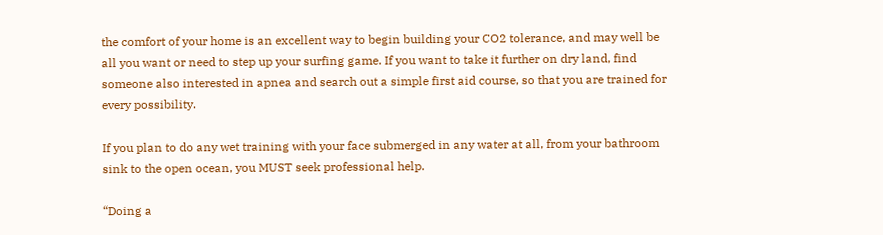the comfort of your home is an excellent way to begin building your CO2 tolerance, and may well be all you want or need to step up your surfing game. If you want to take it further on dry land, find someone also interested in apnea and search out a simple first aid course, so that you are trained for every possibility.

If you plan to do any wet training with your face submerged in any water at all, from your bathroom sink to the open ocean, you MUST seek professional help.

“Doing a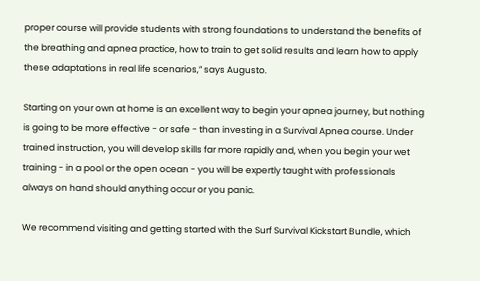proper course will provide students with strong foundations to understand the benefits of the breathing and apnea practice, how to train to get solid results and learn how to apply these adaptations in real life scenarios,” says Augusto.

Starting on your own at home is an excellent way to begin your apnea journey, but nothing is going to be more effective - or safe - than investing in a Survival Apnea course. Under trained instruction, you will develop skills far more rapidly and, when you begin your wet training - in a pool or the open ocean - you will be expertly taught with professionals always on hand should anything occur or you panic.

We recommend visiting and getting started with the Surf Survival Kickstart Bundle, which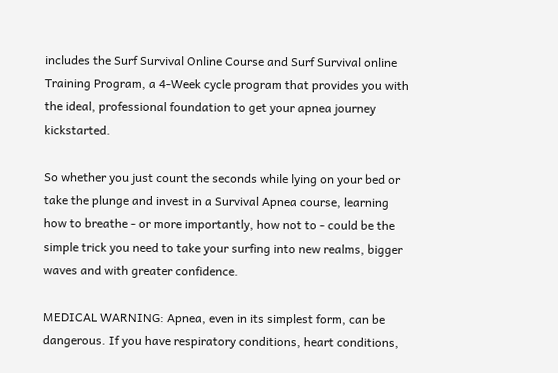includes the Surf Survival Online Course and Surf Survival online Training Program, a 4-Week cycle program that provides you with the ideal, professional foundation to get your apnea journey kickstarted.

So whether you just count the seconds while lying on your bed or take the plunge and invest in a Survival Apnea course, learning how to breathe - or more importantly, how not to - could be the simple trick you need to take your surfing into new realms, bigger waves and with greater confidence.

MEDICAL WARNING: Apnea, even in its simplest form, can be dangerous. If you have respiratory conditions, heart conditions,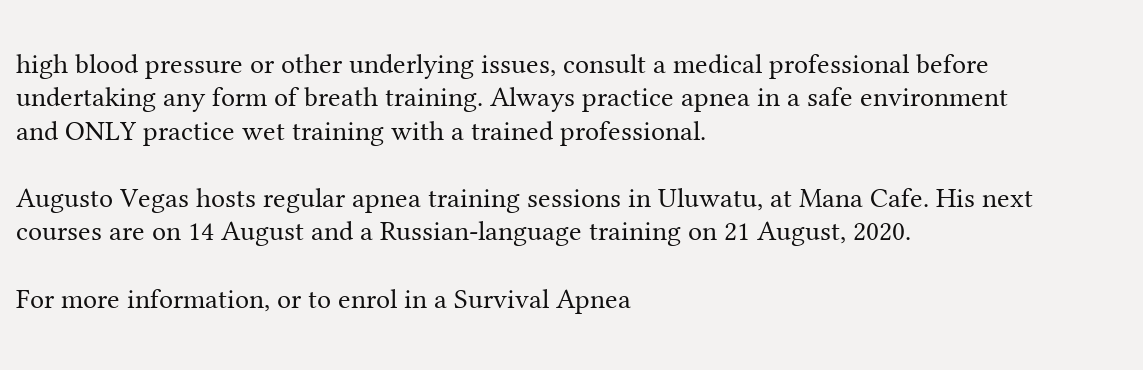high blood pressure or other underlying issues, consult a medical professional before undertaking any form of breath training. Always practice apnea in a safe environment and ONLY practice wet training with a trained professional.

Augusto Vegas hosts regular apnea training sessions in Uluwatu, at Mana Cafe. His next courses are on 14 August and a Russian-language training on 21 August, 2020.

For more information, or to enrol in a Survival Apnea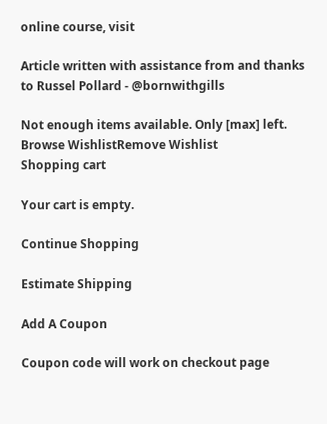online course, visit

Article written with assistance from and thanks to Russel Pollard - @bornwithgills

Not enough items available. Only [max] left.
Browse WishlistRemove Wishlist
Shopping cart

Your cart is empty.

Continue Shopping

Estimate Shipping

Add A Coupon

Coupon code will work on checkout page